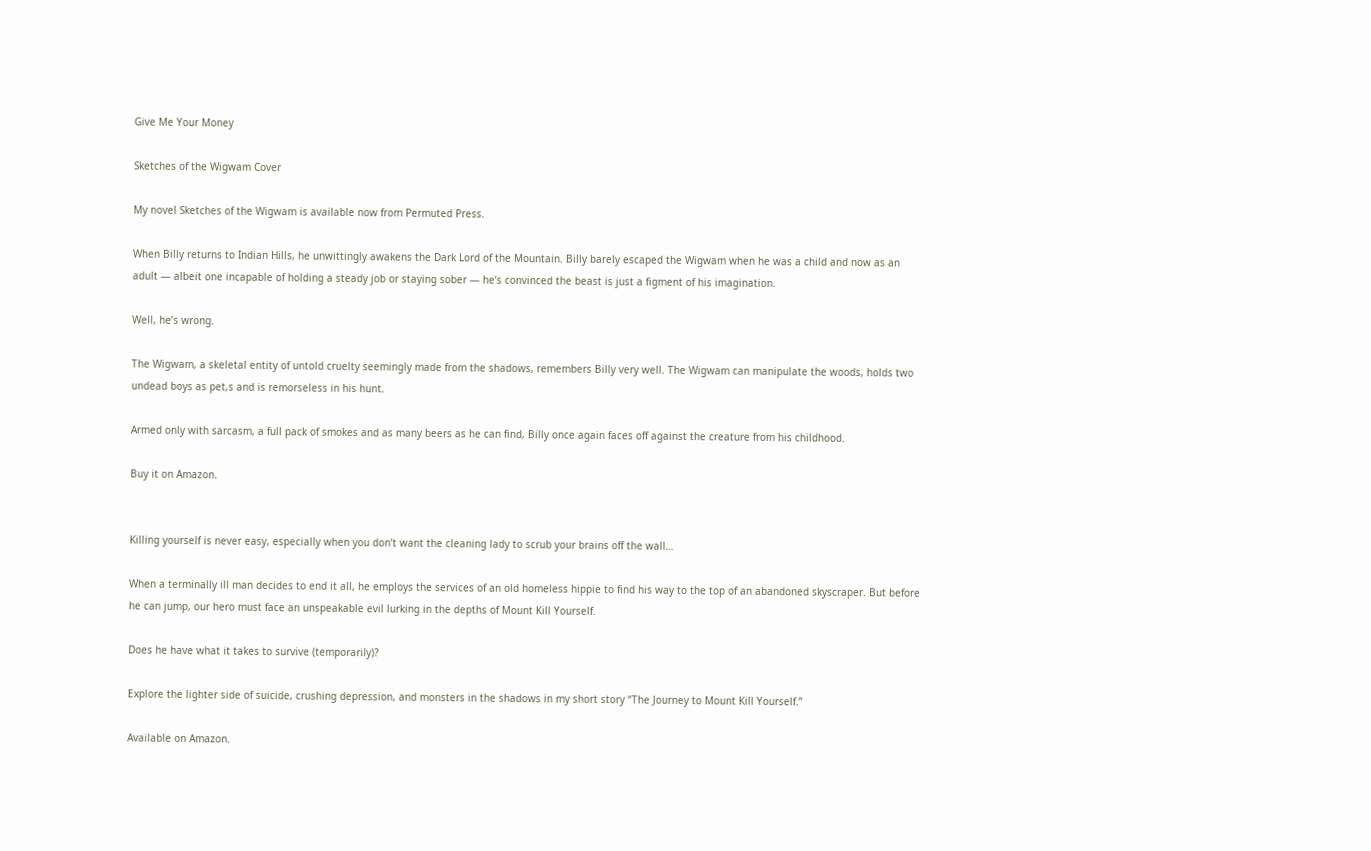Give Me Your Money

Sketches of the Wigwam Cover

My novel Sketches of the Wigwam is available now from Permuted Press.

When Billy returns to Indian Hills, he unwittingly awakens the Dark Lord of the Mountain. Billy barely escaped the Wigwam when he was a child and now as an adult — albeit one incapable of holding a steady job or staying sober — he’s convinced the beast is just a figment of his imagination.

Well, he’s wrong.

The Wigwam, a skeletal entity of untold cruelty seemingly made from the shadows, remembers Billy very well. The Wigwam can manipulate the woods, holds two undead boys as pet,s and is remorseless in his hunt.

Armed only with sarcasm, a full pack of smokes and as many beers as he can find, Billy once again faces off against the creature from his childhood.

Buy it on Amazon.


Killing yourself is never easy, especially when you don’t want the cleaning lady to scrub your brains off the wall…

When a terminally ill man decides to end it all, he employs the services of an old homeless hippie to find his way to the top of an abandoned skyscraper. But before he can jump, our hero must face an unspeakable evil lurking in the depths of Mount Kill Yourself.

Does he have what it takes to survive (temporarily)?

Explore the lighter side of suicide, crushing depression, and monsters in the shadows in my short story “The Journey to Mount Kill Yourself.”

Available on Amazon.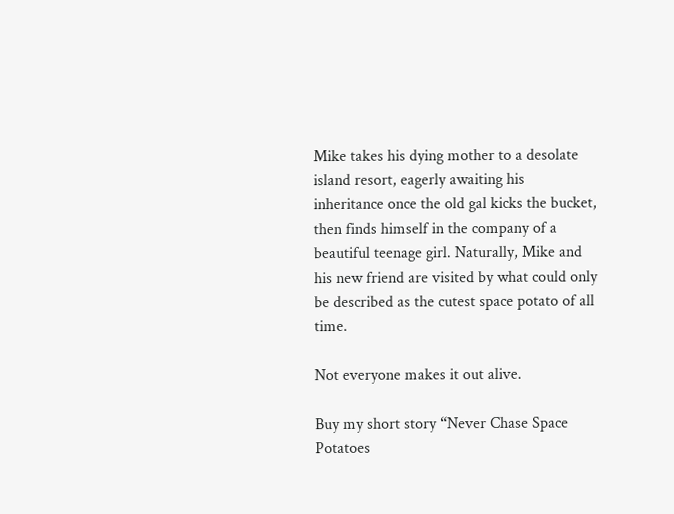Mike takes his dying mother to a desolate island resort, eagerly awaiting his inheritance once the old gal kicks the bucket, then finds himself in the company of a beautiful teenage girl. Naturally, Mike and his new friend are visited by what could only be described as the cutest space potato of all time.

Not everyone makes it out alive.

Buy my short story “Never Chase Space Potatoes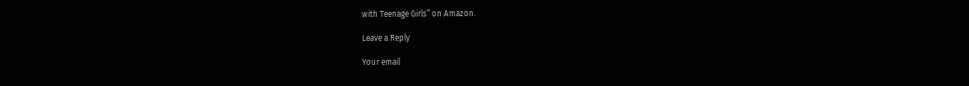with Teenage Girls” on Amazon.

Leave a Reply

Your email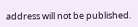address will not be published.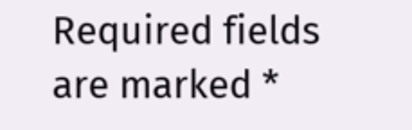Required fields are marked *